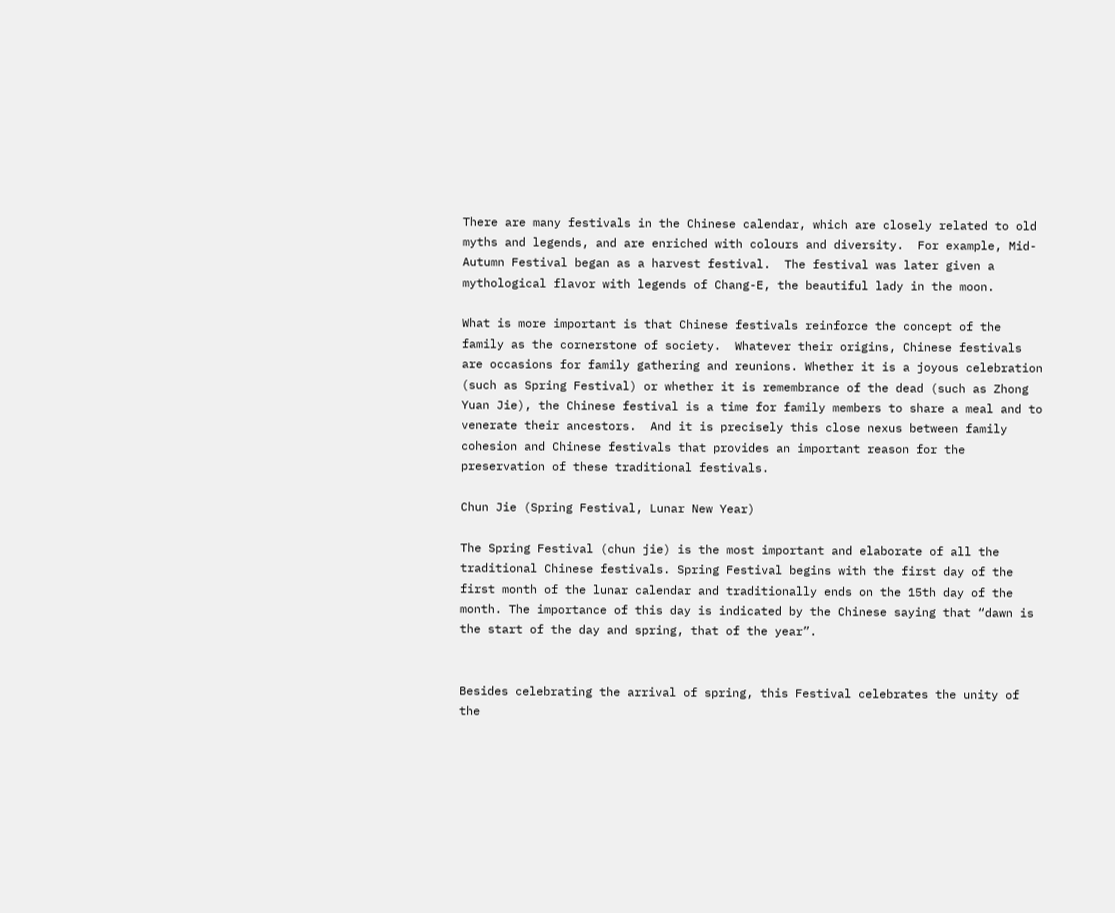There are many festivals in the Chinese calendar, which are closely related to old myths and legends, and are enriched with colours and diversity.  For example, Mid-Autumn Festival began as a harvest festival.  The festival was later given a mythological flavor with legends of Chang-E, the beautiful lady in the moon.

What is more important is that Chinese festivals reinforce the concept of the family as the cornerstone of society.  Whatever their origins, Chinese festivals are occasions for family gathering and reunions. Whether it is a joyous celebration (such as Spring Festival) or whether it is remembrance of the dead (such as Zhong Yuan Jie), the Chinese festival is a time for family members to share a meal and to venerate their ancestors.  And it is precisely this close nexus between family cohesion and Chinese festivals that provides an important reason for the preservation of these traditional festivals.

Chun Jie (Spring Festival, Lunar New Year)

The Spring Festival (chun jie) is the most important and elaborate of all the traditional Chinese festivals. Spring Festival begins with the first day of the first month of the lunar calendar and traditionally ends on the 15th day of the month. The importance of this day is indicated by the Chinese saying that “dawn is the start of the day and spring, that of the year”.


Besides celebrating the arrival of spring, this Festival celebrates the unity of the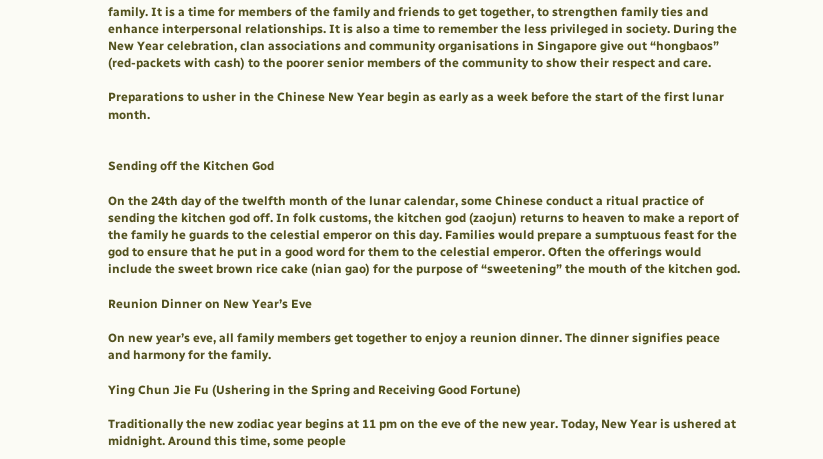family. It is a time for members of the family and friends to get together, to strengthen family ties and enhance interpersonal relationships. It is also a time to remember the less privileged in society. During the New Year celebration, clan associations and community organisations in Singapore give out “hongbaos” (red-packets with cash) to the poorer senior members of the community to show their respect and care.

Preparations to usher in the Chinese New Year begin as early as a week before the start of the first lunar month.


Sending off the Kitchen God

On the 24th day of the twelfth month of the lunar calendar, some Chinese conduct a ritual practice of sending the kitchen god off. In folk customs, the kitchen god (zaojun) returns to heaven to make a report of the family he guards to the celestial emperor on this day. Families would prepare a sumptuous feast for the god to ensure that he put in a good word for them to the celestial emperor. Often the offerings would include the sweet brown rice cake (nian gao) for the purpose of “sweetening” the mouth of the kitchen god.

Reunion Dinner on New Year’s Eve

On new year’s eve, all family members get together to enjoy a reunion dinner. The dinner signifies peace and harmony for the family.

Ying Chun Jie Fu (Ushering in the Spring and Receiving Good Fortune)

Traditionally the new zodiac year begins at 11 pm on the eve of the new year. Today, New Year is ushered at midnight. Around this time, some people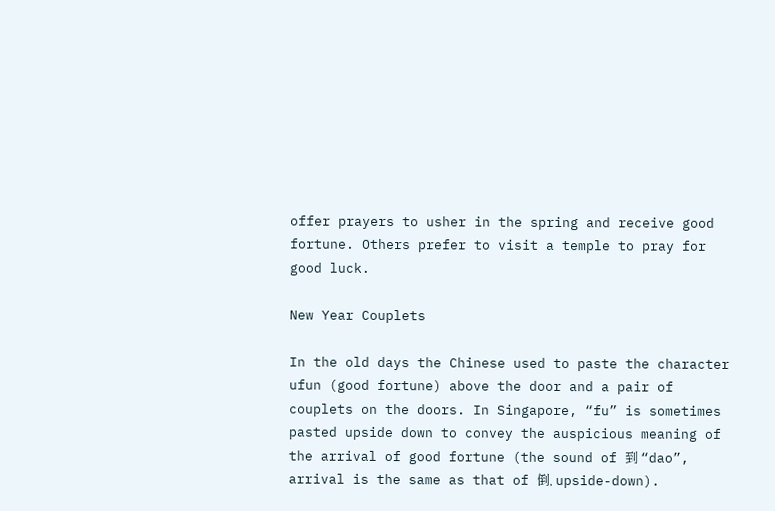offer prayers to usher in the spring and receive good fortune. Others prefer to visit a temple to pray for good luck.

New Year Couplets

In the old days the Chinese used to paste the character ufun (good fortune) above the door and a pair of couplets on the doors. In Singapore, “fu” is sometimes pasted upside down to convey the auspicious meaning of the arrival of good fortune (the sound of 到 “dao”, arrival is the same as that of 倒, upside-down).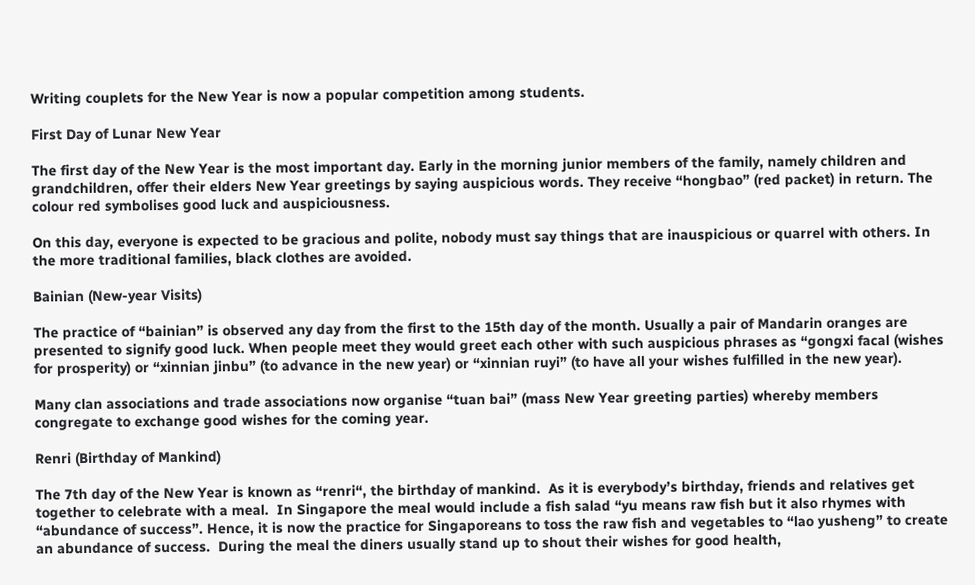Writing couplets for the New Year is now a popular competition among students.

First Day of Lunar New Year

The first day of the New Year is the most important day. Early in the morning junior members of the family, namely children and grandchildren, offer their elders New Year greetings by saying auspicious words. They receive “hongbao” (red packet) in return. The colour red symbolises good luck and auspiciousness.

On this day, everyone is expected to be gracious and polite, nobody must say things that are inauspicious or quarrel with others. In the more traditional families, black clothes are avoided.

Bainian (New-year Visits)

The practice of “bainian” is observed any day from the first to the 15th day of the month. Usually a pair of Mandarin oranges are presented to signify good luck. When people meet they would greet each other with such auspicious phrases as “gongxi facal (wishes for prosperity) or “xinnian jinbu” (to advance in the new year) or “xinnian ruyi” (to have all your wishes fulfilled in the new year).

Many clan associations and trade associations now organise “tuan bai” (mass New Year greeting parties) whereby members congregate to exchange good wishes for the coming year.

Renri (Birthday of Mankind)

The 7th day of the New Year is known as “renri“, the birthday of mankind.  As it is everybody’s birthday, friends and relatives get together to celebrate with a meal.  In Singapore the meal would include a fish salad “yu means raw fish but it also rhymes with “abundance of success”. Hence, it is now the practice for Singaporeans to toss the raw fish and vegetables to “lao yusheng” to create an abundance of success.  During the meal the diners usually stand up to shout their wishes for good health,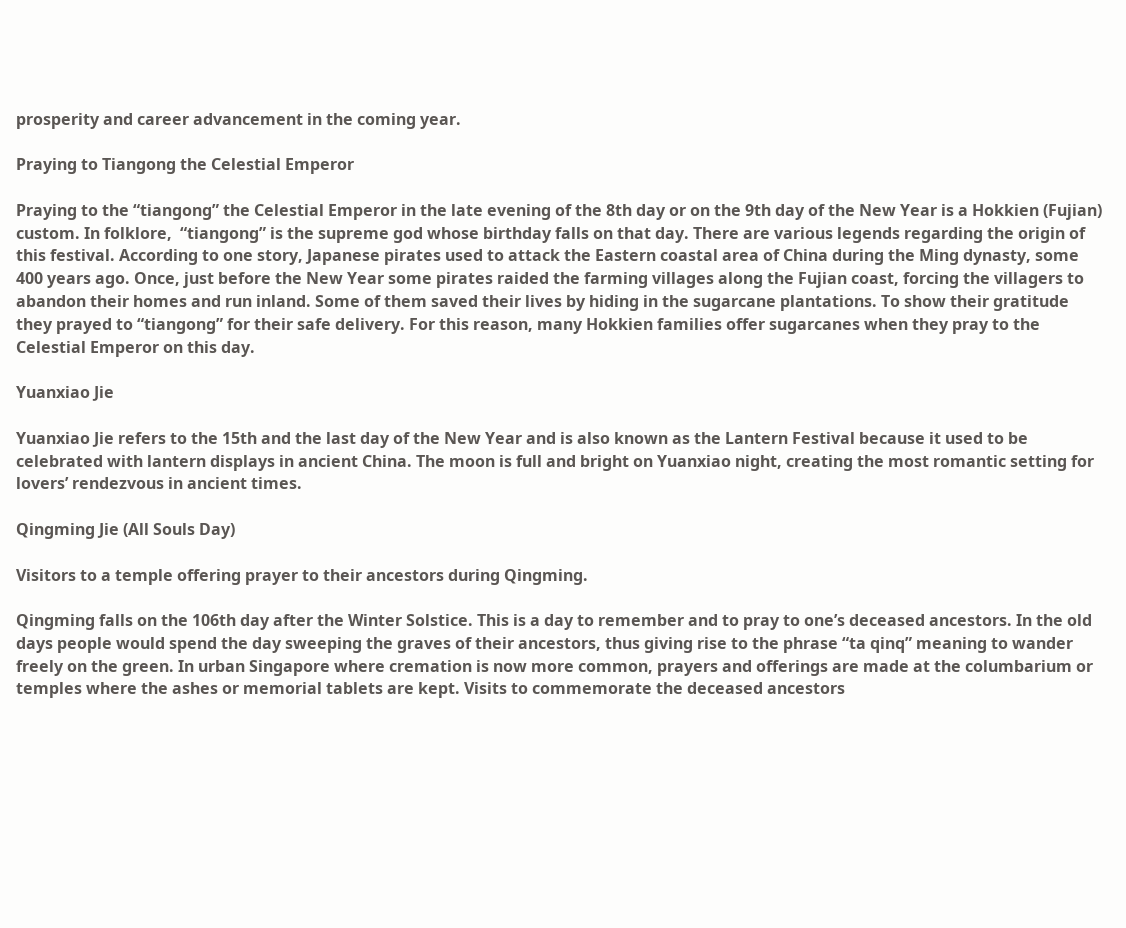prosperity and career advancement in the coming year.

Praying to Tiangong the Celestial Emperor

Praying to the “tiangong” the Celestial Emperor in the late evening of the 8th day or on the 9th day of the New Year is a Hokkien (Fujian) custom. In folklore,  “tiangong” is the supreme god whose birthday falls on that day. There are various legends regarding the origin of this festival. According to one story, Japanese pirates used to attack the Eastern coastal area of China during the Ming dynasty, some 400 years ago. Once, just before the New Year some pirates raided the farming villages along the Fujian coast, forcing the villagers to abandon their homes and run inland. Some of them saved their lives by hiding in the sugarcane plantations. To show their gratitude they prayed to “tiangong” for their safe delivery. For this reason, many Hokkien families offer sugarcanes when they pray to the Celestial Emperor on this day.

Yuanxiao Jie

Yuanxiao Jie refers to the 15th and the last day of the New Year and is also known as the Lantern Festival because it used to be celebrated with lantern displays in ancient China. The moon is full and bright on Yuanxiao night, creating the most romantic setting for lovers’ rendezvous in ancient times.

Qingming Jie (All Souls Day)

Visitors to a temple offering prayer to their ancestors during Qingming.

Qingming falls on the 106th day after the Winter Solstice. This is a day to remember and to pray to one’s deceased ancestors. In the old days people would spend the day sweeping the graves of their ancestors, thus giving rise to the phrase “ta qinq” meaning to wander freely on the green. In urban Singapore where cremation is now more common, prayers and offerings are made at the columbarium or temples where the ashes or memorial tablets are kept. Visits to commemorate the deceased ancestors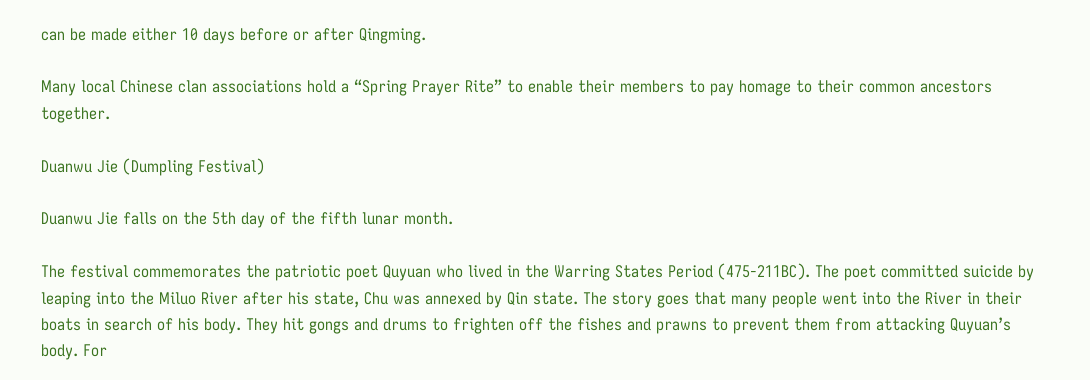can be made either 10 days before or after Qingming.

Many local Chinese clan associations hold a “Spring Prayer Rite” to enable their members to pay homage to their common ancestors together.

Duanwu Jie (Dumpling Festival)

Duanwu Jie falls on the 5th day of the fifth lunar month.

The festival commemorates the patriotic poet Quyuan who lived in the Warring States Period (475-211BC). The poet committed suicide by leaping into the Miluo River after his state, Chu was annexed by Qin state. The story goes that many people went into the River in their boats in search of his body. They hit gongs and drums to frighten off the fishes and prawns to prevent them from attacking Quyuan’s body. For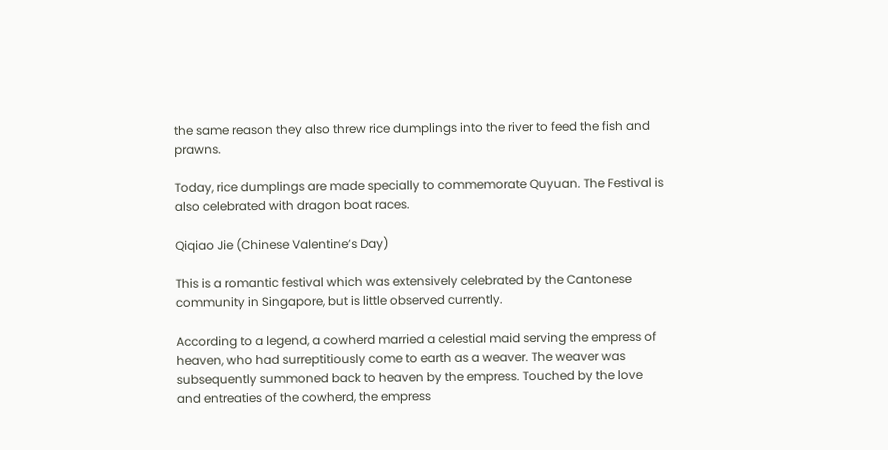the same reason they also threw rice dumplings into the river to feed the fish and prawns.

Today, rice dumplings are made specially to commemorate Quyuan. The Festival is also celebrated with dragon boat races.

Qiqiao Jie (Chinese Valentine’s Day)

This is a romantic festival which was extensively celebrated by the Cantonese community in Singapore, but is little observed currently.

According to a legend, a cowherd married a celestial maid serving the empress of heaven, who had surreptitiously come to earth as a weaver. The weaver was subsequently summoned back to heaven by the empress. Touched by the love and entreaties of the cowherd, the empress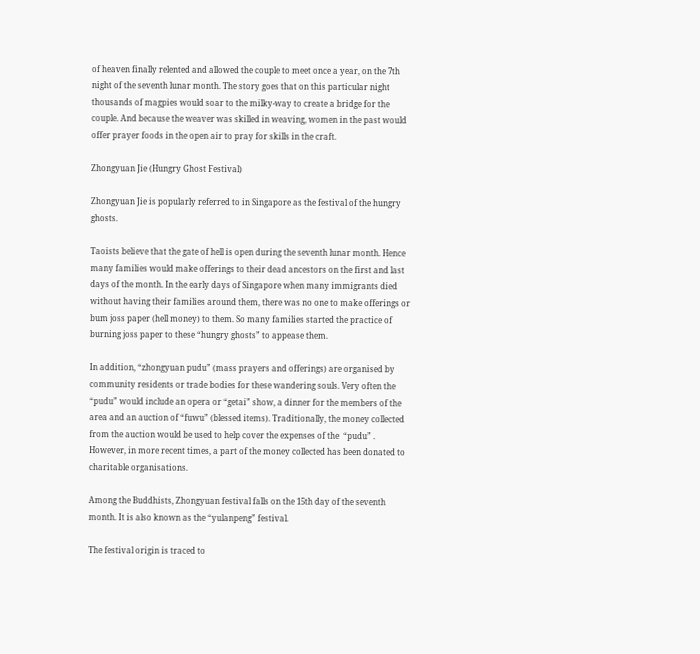of heaven finally relented and allowed the couple to meet once a year, on the 7th night of the seventh lunar month. The story goes that on this particular night thousands of magpies would soar to the milky-way to create a bridge for the couple. And because the weaver was skilled in weaving, women in the past would offer prayer foods in the open air to pray for skills in the craft.

Zhongyuan Jie (Hungry Ghost Festival)

Zhongyuan Jie is popularly referred to in Singapore as the festival of the hungry ghosts.

Taoists believe that the gate of hell is open during the seventh lunar month. Hence many families would make offerings to their dead ancestors on the first and last days of the month. In the early days of Singapore when many immigrants died without having their families around them, there was no one to make offerings or bum joss paper (hell money) to them. So many families started the practice of burning joss paper to these “hungry ghosts” to appease them.

In addition, “zhongyuan pudu” (mass prayers and offerings) are organised by community residents or trade bodies for these wandering souls. Very often the “pudu” would include an opera or “getai” show, a dinner for the members of the area and an auction of “fuwu” (blessed items). Traditionally, the money collected from the auction would be used to help cover the expenses of the  “pudu” . However, in more recent times, a part of the money collected has been donated to charitable organisations.

Among the Buddhists, Zhongyuan festival falls on the 15th day of the seventh month. It is also known as the “yulanpeng” festival.

The festival origin is traced to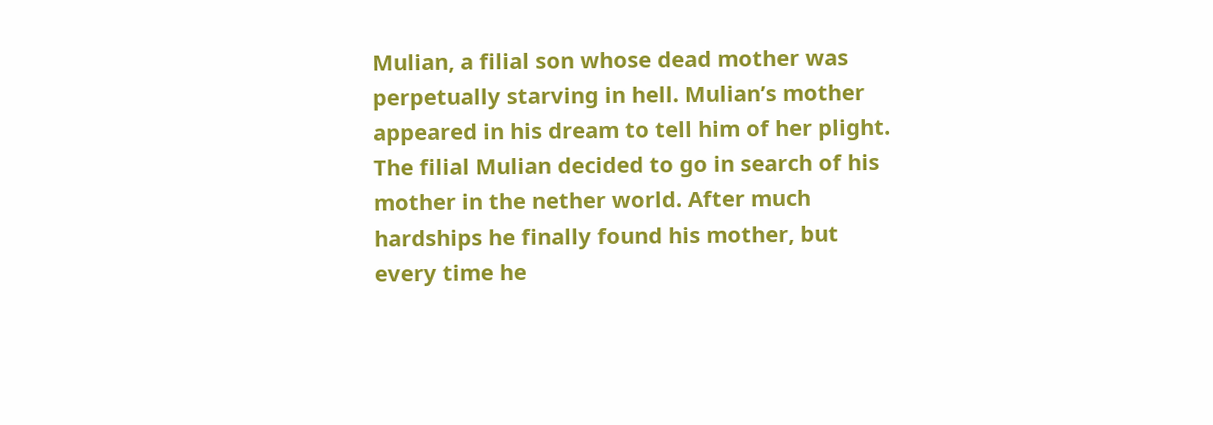Mulian, a filial son whose dead mother was perpetually starving in hell. Mulian’s mother appeared in his dream to tell him of her plight. The filial Mulian decided to go in search of his mother in the nether world. After much hardships he finally found his mother, but every time he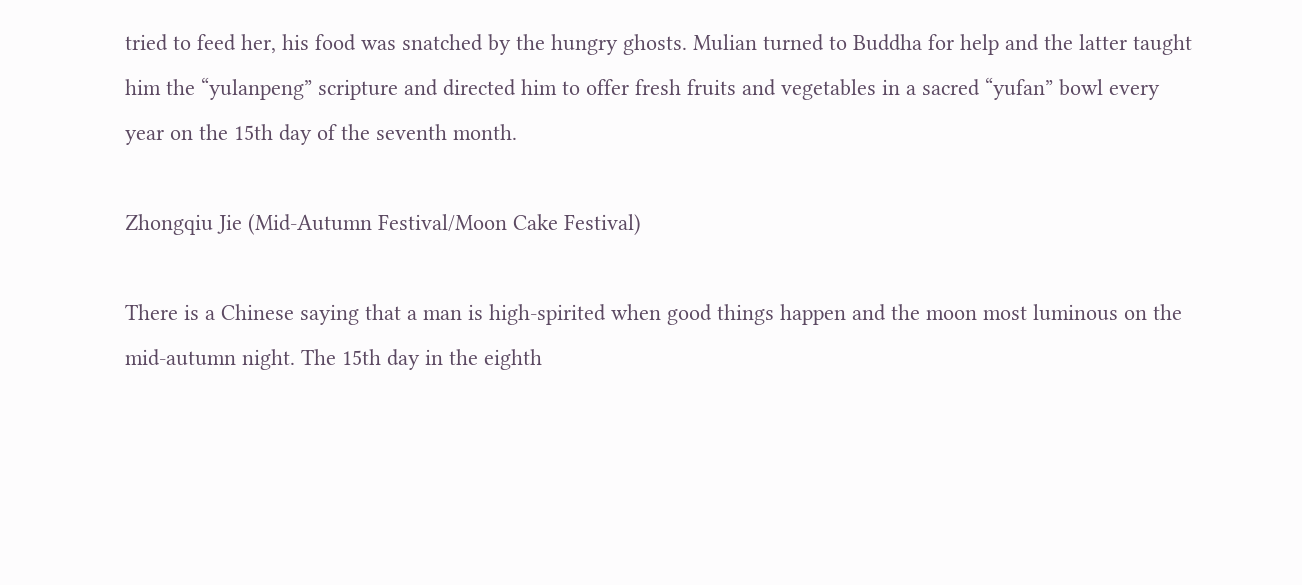tried to feed her, his food was snatched by the hungry ghosts. Mulian turned to Buddha for help and the latter taught him the “yulanpeng” scripture and directed him to offer fresh fruits and vegetables in a sacred “yufan” bowl every year on the 15th day of the seventh month.

Zhongqiu Jie (Mid-Autumn Festival/Moon Cake Festival)

There is a Chinese saying that a man is high-spirited when good things happen and the moon most luminous on the mid-autumn night. The 15th day in the eighth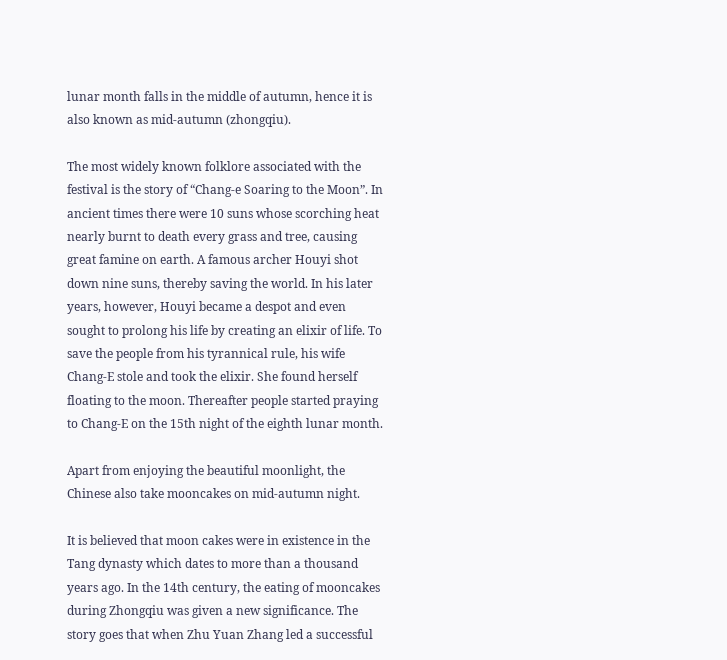lunar month falls in the middle of autumn, hence it is also known as mid-autumn (zhongqiu).

The most widely known folklore associated with the festival is the story of “Chang-e Soaring to the Moon”. In ancient times there were 10 suns whose scorching heat nearly burnt to death every grass and tree, causing great famine on earth. A famous archer Houyi shot down nine suns, thereby saving the world. In his later years, however, Houyi became a despot and even sought to prolong his life by creating an elixir of life. To save the people from his tyrannical rule, his wife Chang-E stole and took the elixir. She found herself floating to the moon. Thereafter people started praying to Chang-E on the 15th night of the eighth lunar month.

Apart from enjoying the beautiful moonlight, the Chinese also take mooncakes on mid-autumn night.

It is believed that moon cakes were in existence in the Tang dynasty which dates to more than a thousand years ago. In the 14th century, the eating of mooncakes during Zhongqiu was given a new significance. The story goes that when Zhu Yuan Zhang led a successful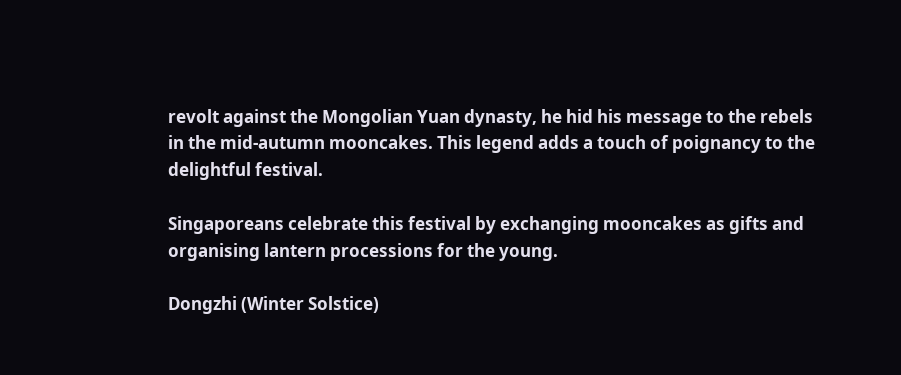revolt against the Mongolian Yuan dynasty, he hid his message to the rebels in the mid-autumn mooncakes. This legend adds a touch of poignancy to the delightful festival.

Singaporeans celebrate this festival by exchanging mooncakes as gifts and organising lantern processions for the young.

Dongzhi (Winter Solstice)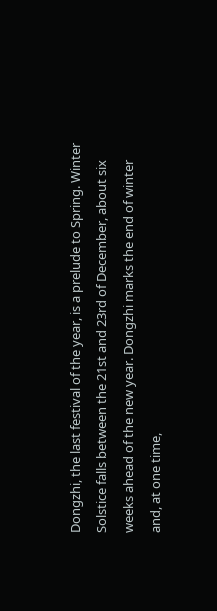Dongzhi, the last festival of the year, is a prelude to Spring. Winter Solstice falls between the 21st and 23rd of December, about six weeks ahead of the new year. Dongzhi marks the end of winter and, at one time,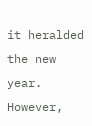it heralded the new year. However,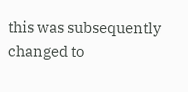this was subsequently changed to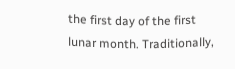the first day of the first lunar month. Traditionally,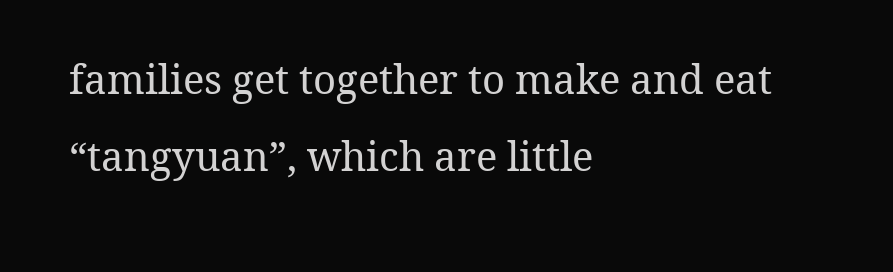families get together to make and eat “tangyuan”, which are little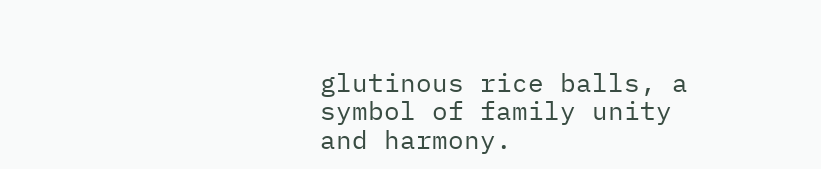glutinous rice balls, a symbol of family unity and harmony.